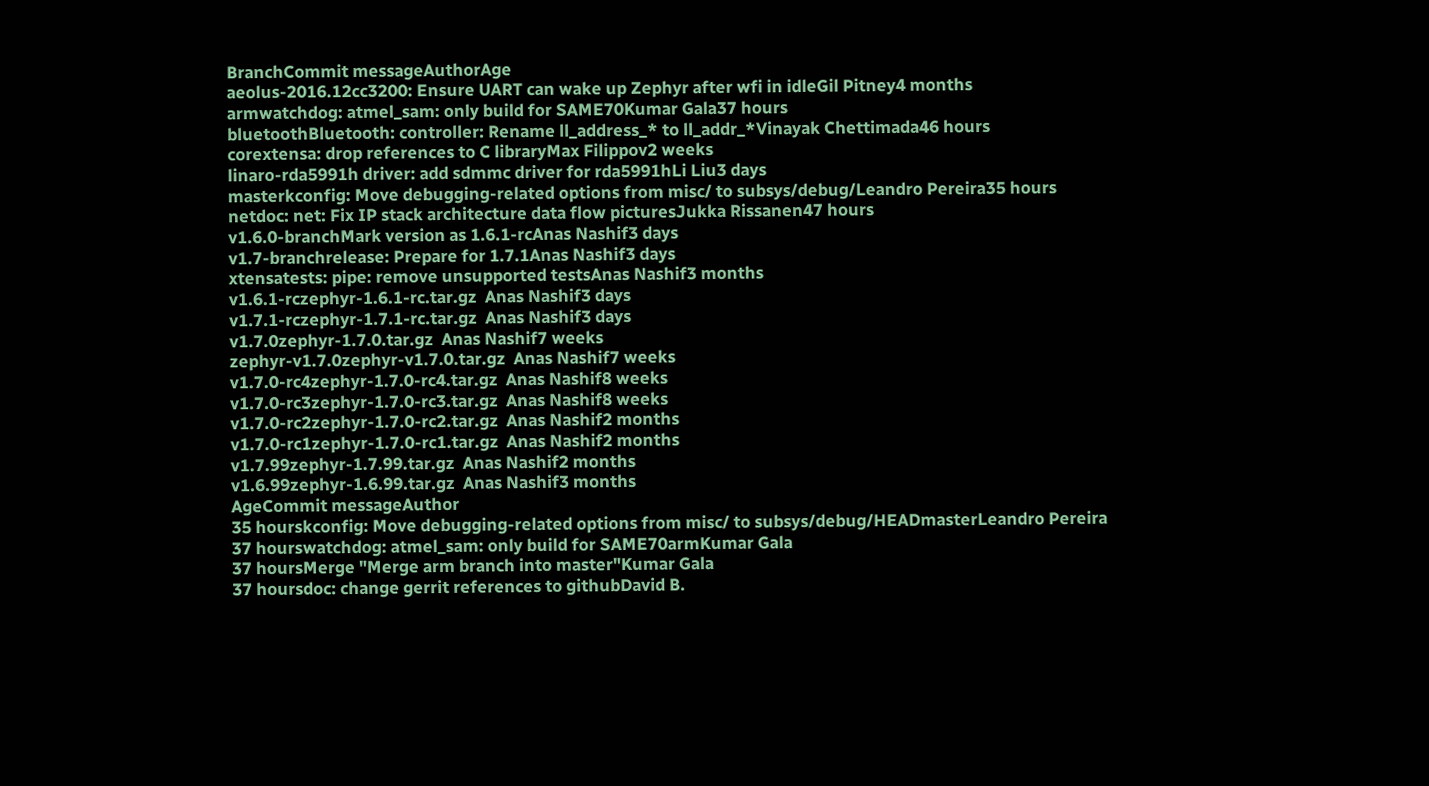BranchCommit messageAuthorAge
aeolus-2016.12cc3200: Ensure UART can wake up Zephyr after wfi in idleGil Pitney4 months
armwatchdog: atmel_sam: only build for SAME70Kumar Gala37 hours
bluetoothBluetooth: controller: Rename ll_address_* to ll_addr_*Vinayak Chettimada46 hours
corextensa: drop references to C libraryMax Filippov2 weeks
linaro-rda5991h driver: add sdmmc driver for rda5991hLi Liu3 days
masterkconfig: Move debugging-related options from misc/ to subsys/debug/Leandro Pereira35 hours
netdoc: net: Fix IP stack architecture data flow picturesJukka Rissanen47 hours
v1.6.0-branchMark version as 1.6.1-rcAnas Nashif3 days
v1.7-branchrelease: Prepare for 1.7.1Anas Nashif3 days
xtensatests: pipe: remove unsupported testsAnas Nashif3 months
v1.6.1-rczephyr-1.6.1-rc.tar.gz  Anas Nashif3 days
v1.7.1-rczephyr-1.7.1-rc.tar.gz  Anas Nashif3 days
v1.7.0zephyr-1.7.0.tar.gz  Anas Nashif7 weeks
zephyr-v1.7.0zephyr-v1.7.0.tar.gz  Anas Nashif7 weeks
v1.7.0-rc4zephyr-1.7.0-rc4.tar.gz  Anas Nashif8 weeks
v1.7.0-rc3zephyr-1.7.0-rc3.tar.gz  Anas Nashif8 weeks
v1.7.0-rc2zephyr-1.7.0-rc2.tar.gz  Anas Nashif2 months
v1.7.0-rc1zephyr-1.7.0-rc1.tar.gz  Anas Nashif2 months
v1.7.99zephyr-1.7.99.tar.gz  Anas Nashif2 months
v1.6.99zephyr-1.6.99.tar.gz  Anas Nashif3 months
AgeCommit messageAuthor
35 hourskconfig: Move debugging-related options from misc/ to subsys/debug/HEADmasterLeandro Pereira
37 hourswatchdog: atmel_sam: only build for SAME70armKumar Gala
37 hoursMerge "Merge arm branch into master"Kumar Gala
37 hoursdoc: change gerrit references to githubDavid B.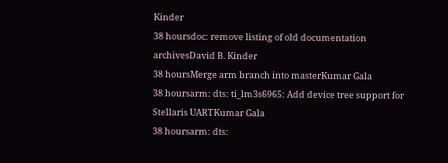Kinder
38 hoursdoc: remove listing of old documentation archivesDavid B. Kinder
38 hoursMerge arm branch into masterKumar Gala
38 hoursarm: dts: ti_lm3s6965: Add device tree support for Stellaris UARTKumar Gala
38 hoursarm: dts: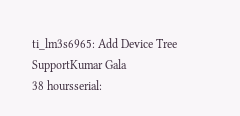ti_lm3s6965: Add Device Tree SupportKumar Gala
38 hoursserial: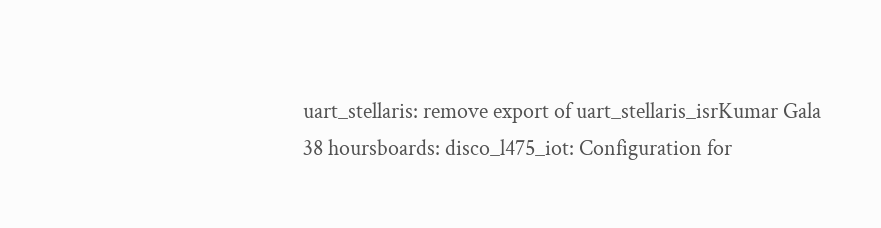uart_stellaris: remove export of uart_stellaris_isrKumar Gala
38 hoursboards: disco_l475_iot: Configuration for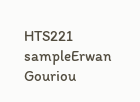HTS221 sampleErwan Gouriou